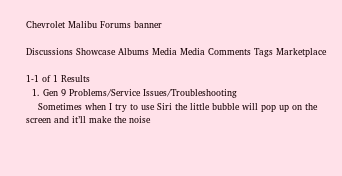Chevrolet Malibu Forums banner

Discussions Showcase Albums Media Media Comments Tags Marketplace

1-1 of 1 Results
  1. Gen 9 Problems/Service Issues/Troubleshooting
    Sometimes when I try to use Siri the little bubble will pop up on the screen and it’ll make the noise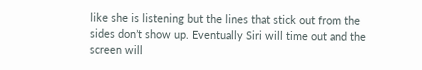like she is listening but the lines that stick out from the sides don’t show up. Eventually Siri will time out and the screen will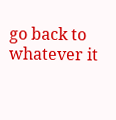go back to whatever it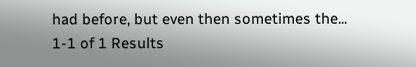had before, but even then sometimes the...
1-1 of 1 Results